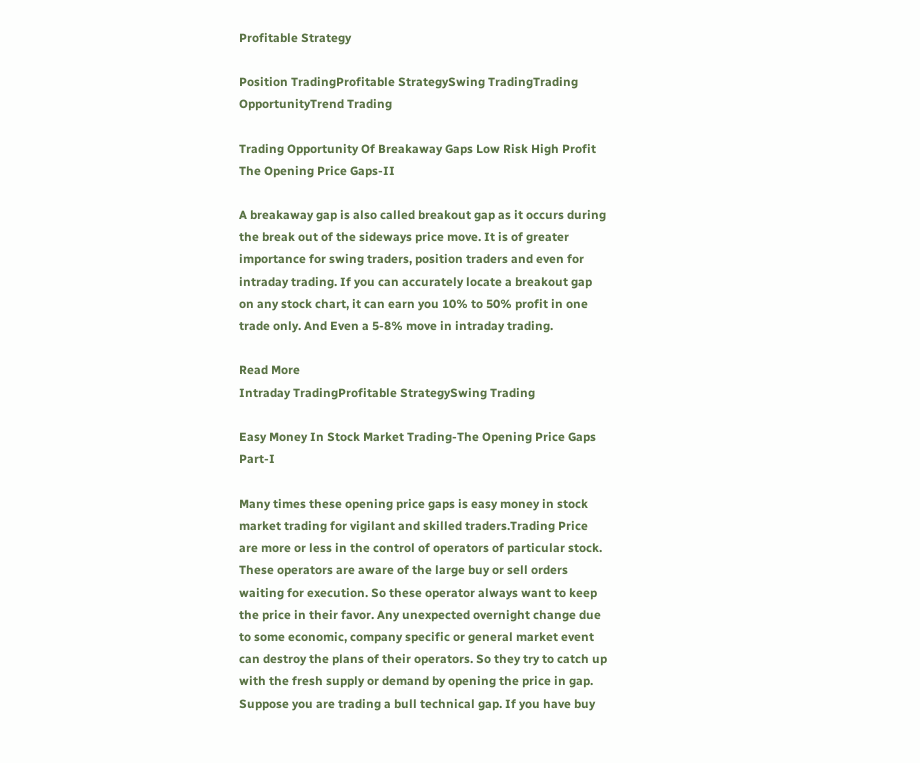Profitable Strategy

Position TradingProfitable StrategySwing TradingTrading OpportunityTrend Trading

Trading Opportunity Of Breakaway Gaps Low Risk High Profit The Opening Price Gaps-II

A breakaway gap is also called breakout gap as it occurs during the break out of the sideways price move. It is of greater importance for swing traders, position traders and even for intraday trading. If you can accurately locate a breakout gap on any stock chart, it can earn you 10% to 50% profit in one trade only. And Even a 5-8% move in intraday trading.

Read More
Intraday TradingProfitable StrategySwing Trading

Easy Money In Stock Market Trading-The Opening Price Gaps Part-I

Many times these opening price gaps is easy money in stock market trading for vigilant and skilled traders.Trading Price are more or less in the control of operators of particular stock. These operators are aware of the large buy or sell orders waiting for execution. So these operator always want to keep the price in their favor. Any unexpected overnight change due to some economic, company specific or general market event can destroy the plans of their operators. So they try to catch up with the fresh supply or demand by opening the price in gap. Suppose you are trading a bull technical gap. If you have buy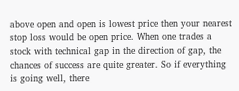above open and open is lowest price then your nearest stop loss would be open price. When one trades a stock with technical gap in the direction of gap, the chances of success are quite greater. So if everything is going well, there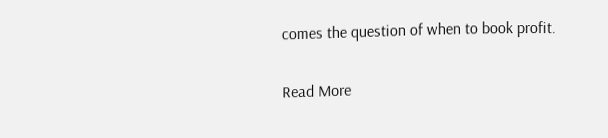comes the question of when to book profit.

Read More